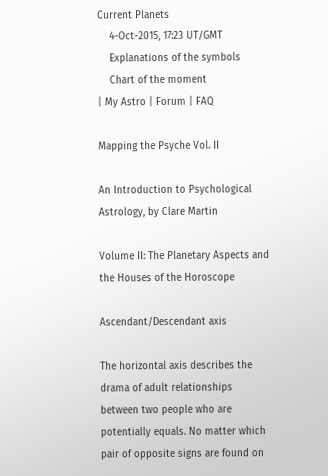Current Planets
    4-Oct-2015, 17:23 UT/GMT
    Explanations of the symbols
    Chart of the moment
| My Astro | Forum | FAQ

Mapping the Psyche Vol. II

An Introduction to Psychological Astrology, by Clare Martin

Volume II: The Planetary Aspects and the Houses of the Horoscope

Ascendant/Descendant axis

The horizontal axis describes the drama of adult relationships between two people who are potentially equals. No matter which pair of opposite signs are found on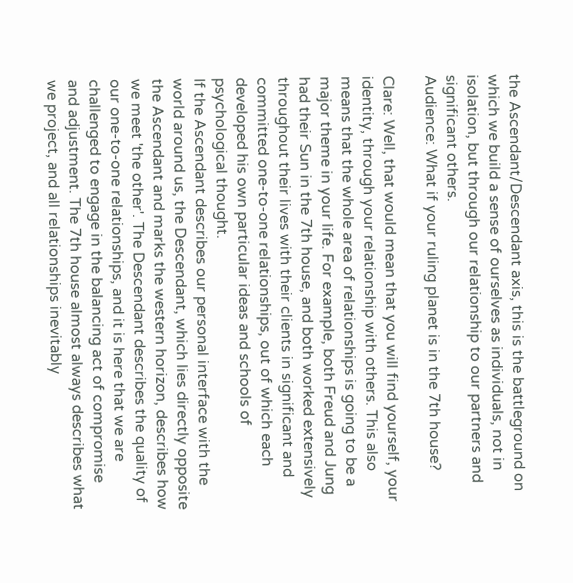the Ascendant/Descendant axis, this is the battleground on which we build a sense of ourselves as individuals, not in isolation, but through our relationship to our partners and significant others.
Audience: What if your ruling planet is in the 7th house?

Clare: Well, that would mean that you will find yourself, your identity, through your relationship with others. This also means that the whole area of relationships is going to be a major theme in your life. For example, both Freud and Jung had their Sun in the 7th house, and both worked extensively throughout their lives with their clients in significant and committed one-to-one relationships, out of which each developed his own particular ideas and schools of psychological thought.
If the Ascendant describes our personal interface with the world around us, the Descendant, which lies directly opposite the Ascendant and marks the western horizon, describes how we meet 'the other'. The Descendant describes the quality of our one-to-one relationships, and it is here that we are challenged to engage in the balancing act of compromise and adjustment. The 7th house almost always describes what we project, and all relationships inevitably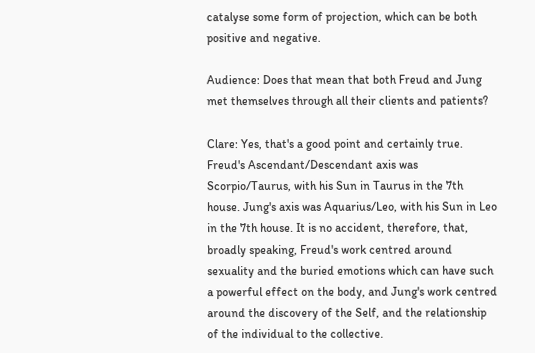catalyse some form of projection, which can be both positive and negative.

Audience: Does that mean that both Freud and Jung met themselves through all their clients and patients?

Clare: Yes, that's a good point and certainly true. Freud's Ascendant/Descendant axis was Scorpio/Taurus, with his Sun in Taurus in the 7th house. Jung's axis was Aquarius/Leo, with his Sun in Leo in the 7th house. It is no accident, therefore, that, broadly speaking, Freud's work centred around sexuality and the buried emotions which can have such a powerful effect on the body, and Jung's work centred around the discovery of the Self, and the relationship of the individual to the collective.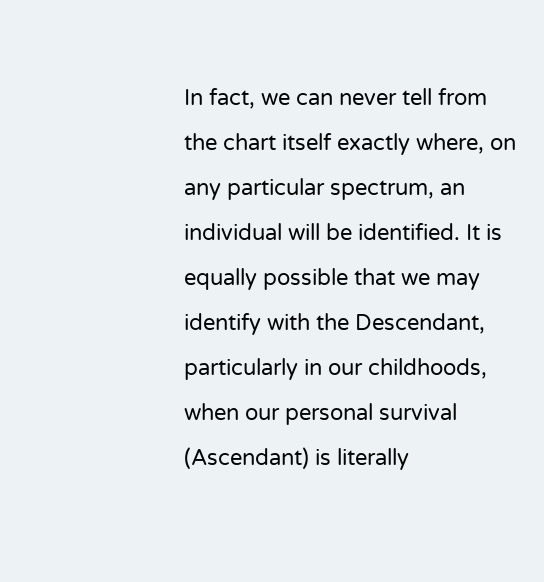In fact, we can never tell from the chart itself exactly where, on any particular spectrum, an individual will be identified. It is equally possible that we may identify with the Descendant, particularly in our childhoods, when our personal survival (Ascendant) is literally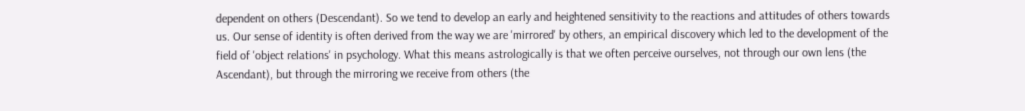dependent on others (Descendant). So we tend to develop an early and heightened sensitivity to the reactions and attitudes of others towards us. Our sense of identity is often derived from the way we are 'mirrored' by others, an empirical discovery which led to the development of the field of 'object relations' in psychology. What this means astrologically is that we often perceive ourselves, not through our own lens (the Ascendant), but through the mirroring we receive from others (the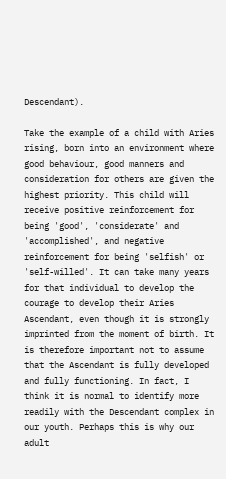Descendant).

Take the example of a child with Aries rising, born into an environment where good behaviour, good manners and consideration for others are given the highest priority. This child will receive positive reinforcement for being 'good', 'considerate' and 'accomplished', and negative reinforcement for being 'selfish' or 'self-willed'. It can take many years for that individual to develop the courage to develop their Aries Ascendant, even though it is strongly imprinted from the moment of birth. It is therefore important not to assume that the Ascendant is fully developed and fully functioning. In fact, I think it is normal to identify more readily with the Descendant complex in our youth. Perhaps this is why our adult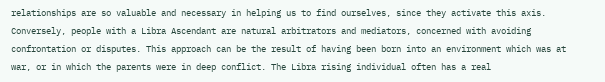relationships are so valuable and necessary in helping us to find ourselves, since they activate this axis. Conversely, people with a Libra Ascendant are natural arbitrators and mediators, concerned with avoiding confrontation or disputes. This approach can be the result of having been born into an environment which was at war, or in which the parents were in deep conflict. The Libra rising individual often has a real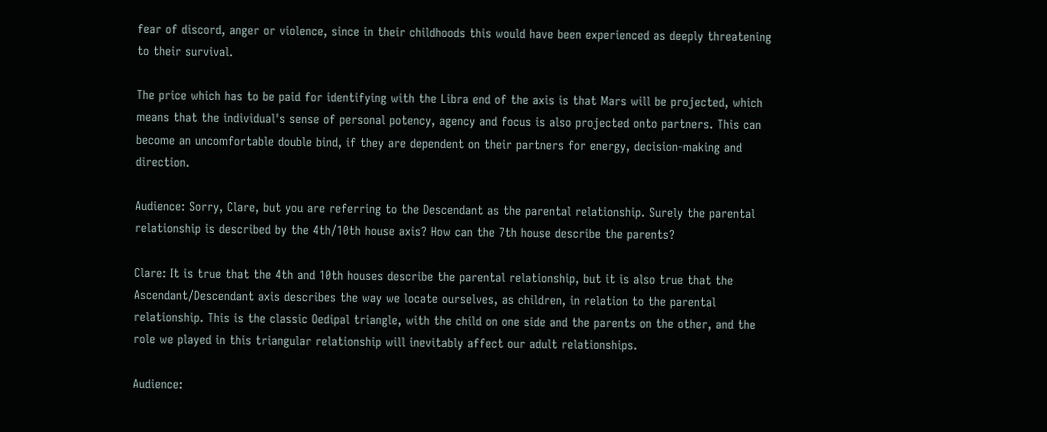fear of discord, anger or violence, since in their childhoods this would have been experienced as deeply threatening to their survival.

The price which has to be paid for identifying with the Libra end of the axis is that Mars will be projected, which means that the individual's sense of personal potency, agency and focus is also projected onto partners. This can become an uncomfortable double bind, if they are dependent on their partners for energy, decision-making and direction.

Audience: Sorry, Clare, but you are referring to the Descendant as the parental relationship. Surely the parental relationship is described by the 4th/10th house axis? How can the 7th house describe the parents?

Clare: It is true that the 4th and 10th houses describe the parental relationship, but it is also true that the Ascendant/Descendant axis describes the way we locate ourselves, as children, in relation to the parental relationship. This is the classic Oedipal triangle, with the child on one side and the parents on the other, and the role we played in this triangular relationship will inevitably affect our adult relationships.

Audience: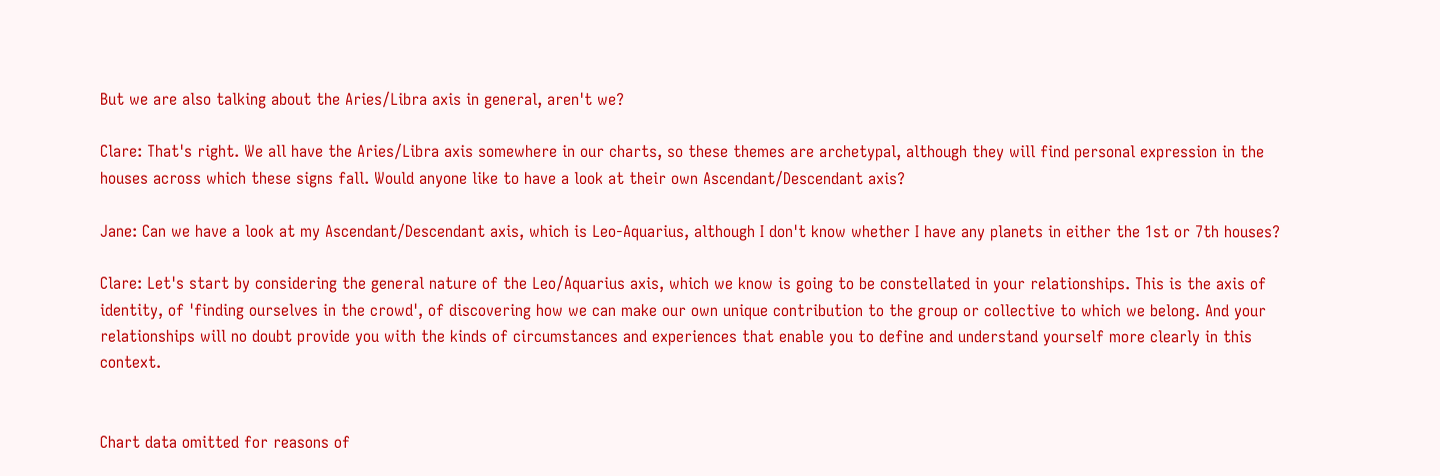But we are also talking about the Aries/Libra axis in general, aren't we?

Clare: That's right. We all have the Aries/Libra axis somewhere in our charts, so these themes are archetypal, although they will find personal expression in the houses across which these signs fall. Would anyone like to have a look at their own Ascendant/Descendant axis?

Jane: Can we have a look at my Ascendant/Descendant axis, which is Leo-Aquarius, although I don't know whether I have any planets in either the 1st or 7th houses?

Clare: Let's start by considering the general nature of the Leo/Aquarius axis, which we know is going to be constellated in your relationships. This is the axis of identity, of 'finding ourselves in the crowd', of discovering how we can make our own unique contribution to the group or collective to which we belong. And your relationships will no doubt provide you with the kinds of circumstances and experiences that enable you to define and understand yourself more clearly in this context.


Chart data omitted for reasons of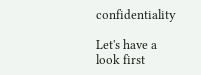confidentiality

Let's have a look first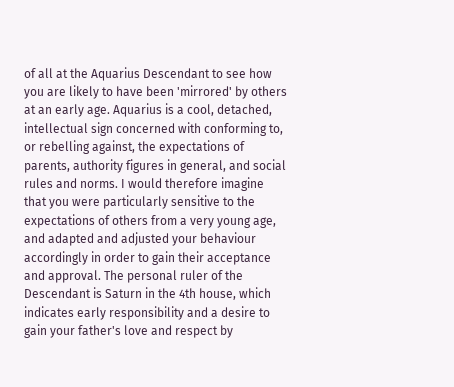of all at the Aquarius Descendant to see how you are likely to have been 'mirrored' by others at an early age. Aquarius is a cool, detached, intellectual sign concerned with conforming to, or rebelling against, the expectations of parents, authority figures in general, and social rules and norms. I would therefore imagine that you were particularly sensitive to the expectations of others from a very young age, and adapted and adjusted your behaviour accordingly in order to gain their acceptance and approval. The personal ruler of the Descendant is Saturn in the 4th house, which indicates early responsibility and a desire to gain your father's love and respect by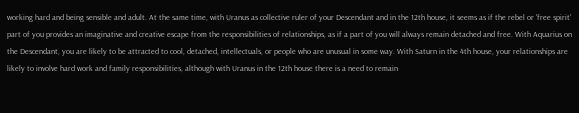working hard and being sensible and adult. At the same time, with Uranus as collective ruler of your Descendant and in the 12th house, it seems as if the rebel or 'free spirit' part of you provides an imaginative and creative escape from the responsibilities of relationships, as if a part of you will always remain detached and free. With Aquarius on the Descendant, you are likely to be attracted to cool, detached, intellectuals, or people who are unusual in some way. With Saturn in the 4th house, your relationships are likely to involve hard work and family responsibilities, although with Uranus in the 12th house there is a need to remain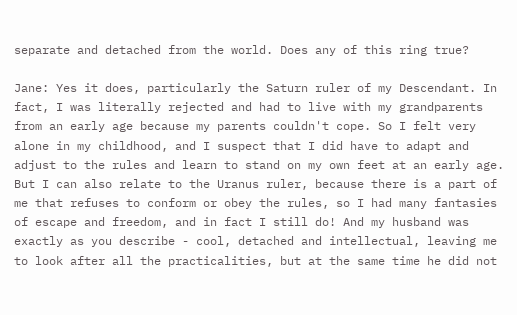separate and detached from the world. Does any of this ring true?

Jane: Yes it does, particularly the Saturn ruler of my Descendant. In fact, I was literally rejected and had to live with my grandparents from an early age because my parents couldn't cope. So I felt very alone in my childhood, and I suspect that I did have to adapt and adjust to the rules and learn to stand on my own feet at an early age. But I can also relate to the Uranus ruler, because there is a part of me that refuses to conform or obey the rules, so I had many fantasies of escape and freedom, and in fact I still do! And my husband was exactly as you describe - cool, detached and intellectual, leaving me to look after all the practicalities, but at the same time he did not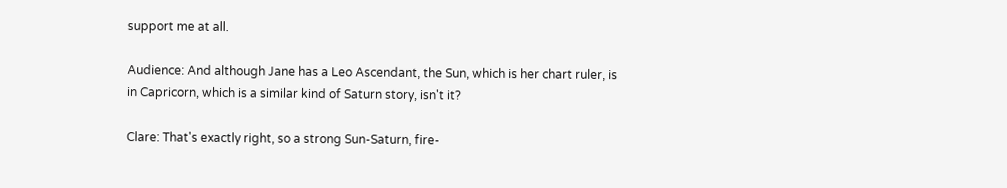support me at all.

Audience: And although Jane has a Leo Ascendant, the Sun, which is her chart ruler, is in Capricorn, which is a similar kind of Saturn story, isn't it?

Clare: That's exactly right, so a strong Sun-Saturn, fire-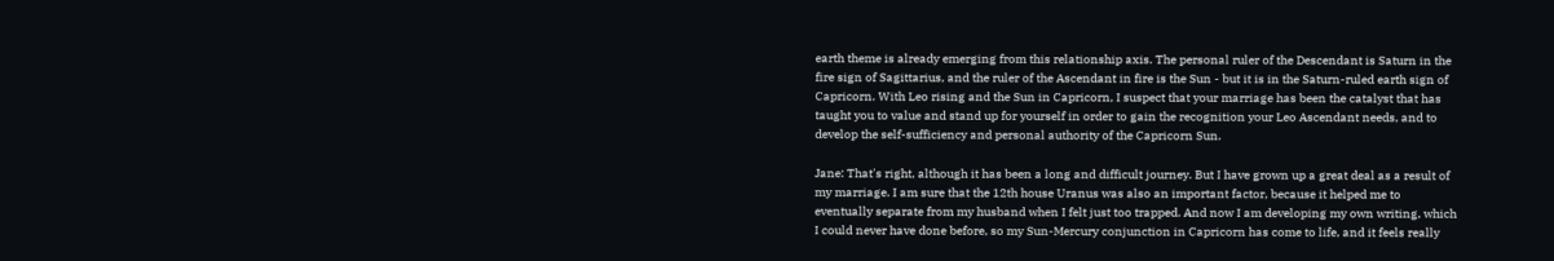earth theme is already emerging from this relationship axis. The personal ruler of the Descendant is Saturn in the fire sign of Sagittarius, and the ruler of the Ascendant in fire is the Sun - but it is in the Saturn-ruled earth sign of Capricorn. With Leo rising and the Sun in Capricorn, I suspect that your marriage has been the catalyst that has taught you to value and stand up for yourself in order to gain the recognition your Leo Ascendant needs, and to develop the self-sufficiency and personal authority of the Capricorn Sun.

Jane: That's right, although it has been a long and difficult journey. But I have grown up a great deal as a result of my marriage. I am sure that the 12th house Uranus was also an important factor, because it helped me to eventually separate from my husband when I felt just too trapped. And now I am developing my own writing, which I could never have done before, so my Sun-Mercury conjunction in Capricorn has come to life, and it feels really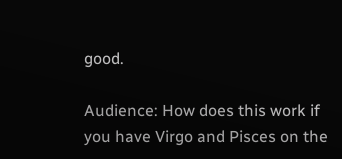good.

Audience: How does this work if you have Virgo and Pisces on the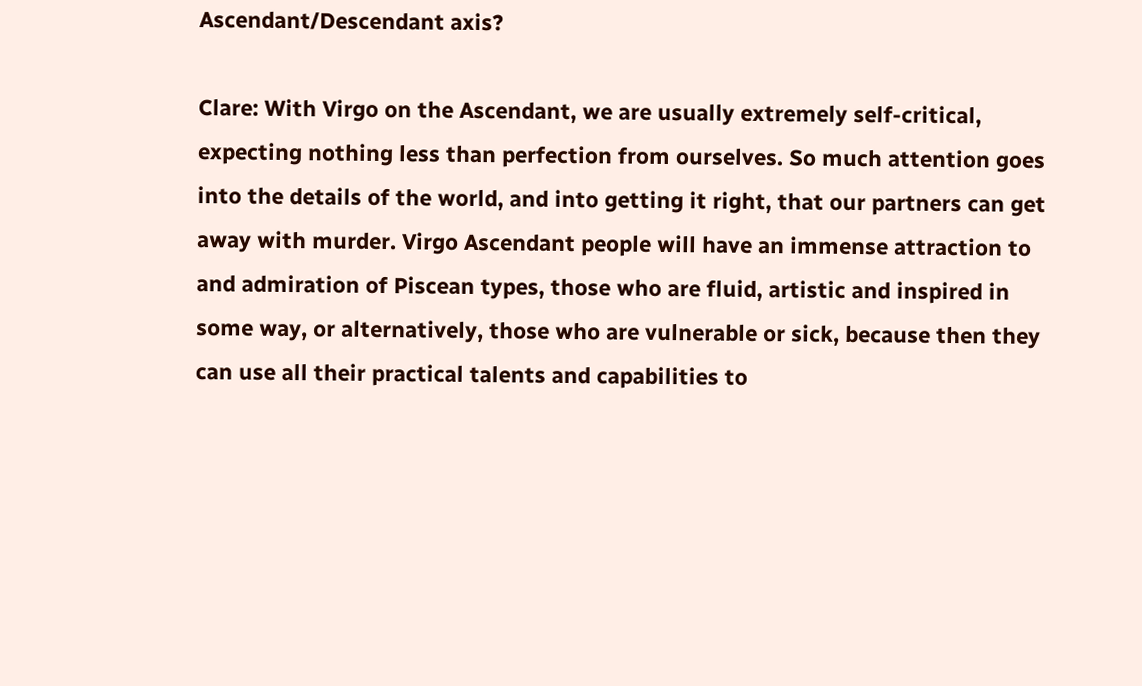Ascendant/Descendant axis?

Clare: With Virgo on the Ascendant, we are usually extremely self-critical, expecting nothing less than perfection from ourselves. So much attention goes into the details of the world, and into getting it right, that our partners can get away with murder. Virgo Ascendant people will have an immense attraction to and admiration of Piscean types, those who are fluid, artistic and inspired in some way, or alternatively, those who are vulnerable or sick, because then they can use all their practical talents and capabilities to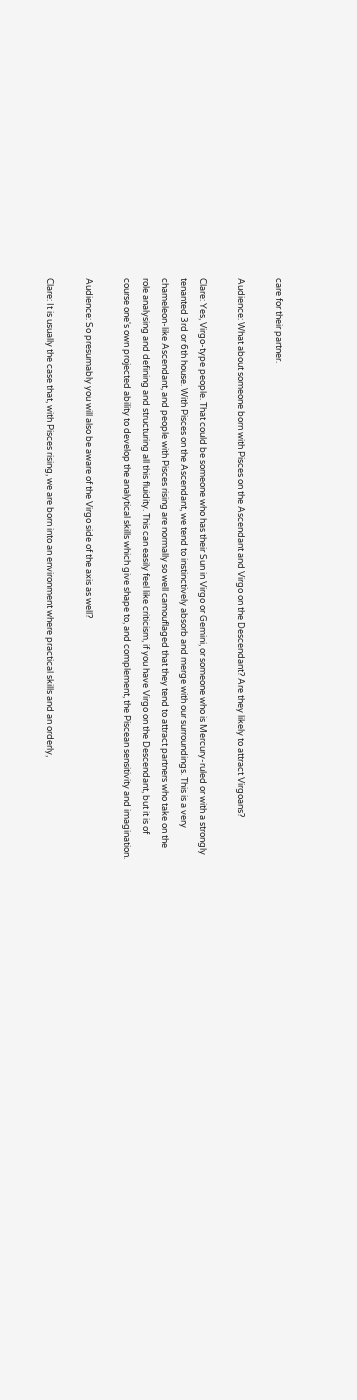care for their partner.

Audience: What about someone born with Pisces on the Ascendant and Virgo on the Descendant? Are they likely to attract Virgoans?

Clare: Yes, Virgo-type people. That could be someone who has their Sun in Virgo or Gemini, or someone who is Mercury-ruled or with a strongly tenanted 3rd or 6th house. With Pisces on the Ascendant, we tend to instinctively absorb and merge with our surroundings. This is a very chameleon-like Ascendant, and people with Pisces rising are normally so well camouflaged that they tend to attract partners who take on the role analysing and defining and structuring all this fluidity. This can easily feel like criticism, if you have Virgo on the Descendant, but it is of course one's own projected ability to develop the analytical skills which give shape to, and complement, the Piscean sensitivity and imagination.

Audience: So presumably you will also be aware of the Virgo side of the axis as well?

Clare: It is usually the case that, with Pisces rising, we are born into an environment where practical skills and an orderly,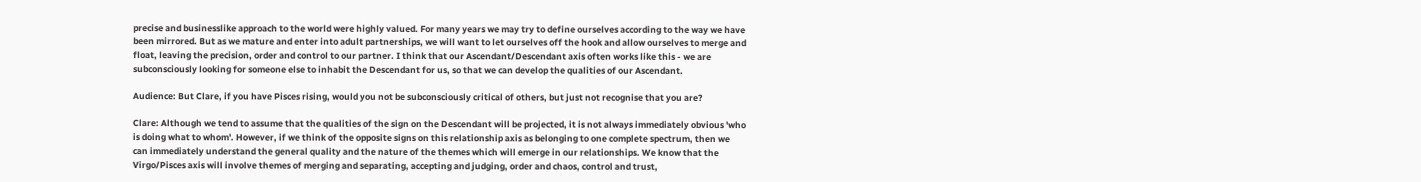precise and businesslike approach to the world were highly valued. For many years we may try to define ourselves according to the way we have been mirrored. But as we mature and enter into adult partnerships, we will want to let ourselves off the hook and allow ourselves to merge and float, leaving the precision, order and control to our partner. I think that our Ascendant/Descendant axis often works like this - we are subconsciously looking for someone else to inhabit the Descendant for us, so that we can develop the qualities of our Ascendant.

Audience: But Clare, if you have Pisces rising, would you not be subconsciously critical of others, but just not recognise that you are?

Clare: Although we tend to assume that the qualities of the sign on the Descendant will be projected, it is not always immediately obvious 'who is doing what to whom'. However, if we think of the opposite signs on this relationship axis as belonging to one complete spectrum, then we can immediately understand the general quality and the nature of the themes which will emerge in our relationships. We know that the Virgo/Pisces axis will involve themes of merging and separating, accepting and judging, order and chaos, control and trust,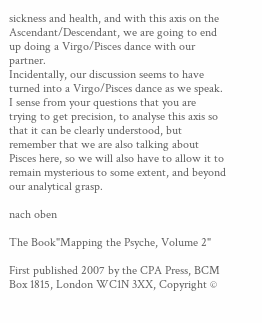sickness and health, and with this axis on the Ascendant/Descendant, we are going to end up doing a Virgo/Pisces dance with our partner.
Incidentally, our discussion seems to have turned into a Virgo/Pisces dance as we speak. I sense from your questions that you are trying to get precision, to analyse this axis so that it can be clearly understood, but remember that we are also talking about Pisces here, so we will also have to allow it to remain mysterious to some extent, and beyond our analytical grasp.

nach oben

The Book"Mapping the Psyche, Volume 2"

First published 2007 by the CPA Press, BCM Box 1815, London WC1N 3XX, Copyright ©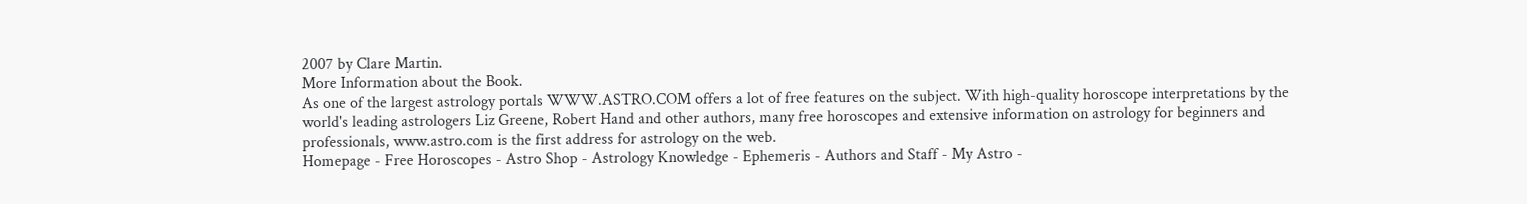2007 by Clare Martin.
More Information about the Book.
As one of the largest astrology portals WWW.ASTRO.COM offers a lot of free features on the subject. With high-quality horoscope interpretations by the world's leading astrologers Liz Greene, Robert Hand and other authors, many free horoscopes and extensive information on astrology for beginners and professionals, www.astro.com is the first address for astrology on the web.
Homepage - Free Horoscopes - Astro Shop - Astrology Knowledge - Ephemeris - Authors and Staff - My Astro -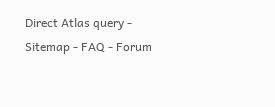Direct Atlas query - Sitemap - FAQ - Forum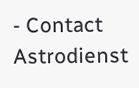- Contact Astrodienst